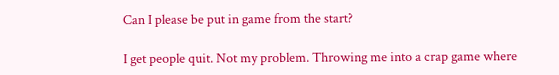Can I please be put in game from the start?

I get people quit. Not my problem. Throwing me into a crap game where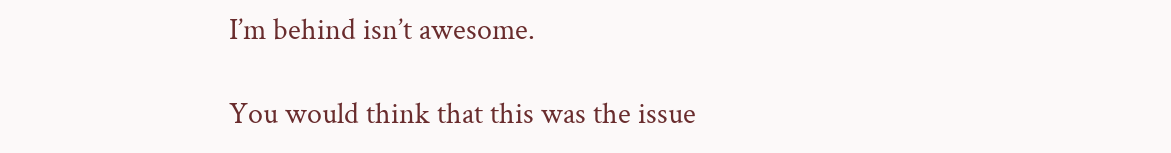I’m behind isn’t awesome.

You would think that this was the issue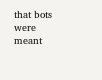that bots were meant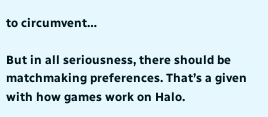to circumvent…

But in all seriousness, there should be matchmaking preferences. That’s a given with how games work on Halo.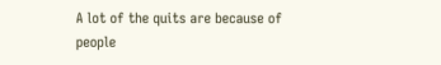A lot of the quits are because of people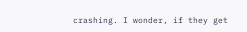crashing. I wonder, if they get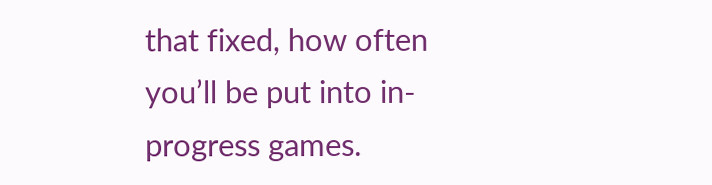that fixed, how often you’ll be put into in-progress games.